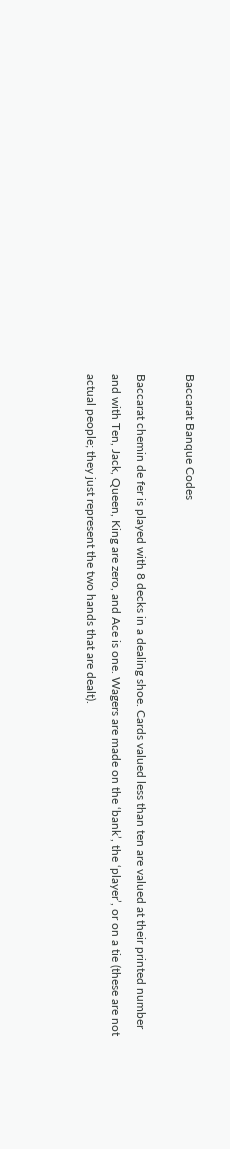Baccarat Banque Codes

Baccarat chemin de fer is played with 8 decks in a dealing shoe. Cards valued less than ten are valued at their printed number and with Ten, Jack, Queen, King are zero, and Ace is one. Wagers are made on the ‘bank’, the ‘player’, or on a tie (these are not actual people; they just represent the two hands that are dealt).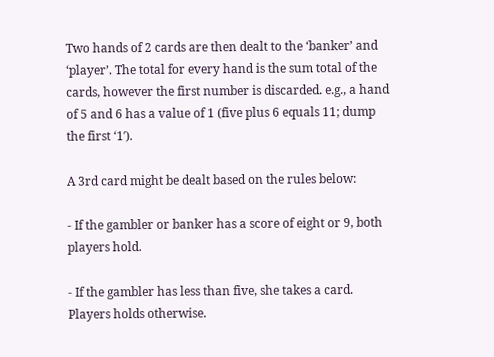Two hands of 2 cards are then dealt to the ‘banker’ and ‘player’. The total for every hand is the sum total of the cards, however the first number is discarded. e.g., a hand of 5 and 6 has a value of 1 (five plus 6 equals 11; dump the first ‘1′).

A 3rd card might be dealt based on the rules below:

- If the gambler or banker has a score of eight or 9, both players hold.

- If the gambler has less than five, she takes a card. Players holds otherwise.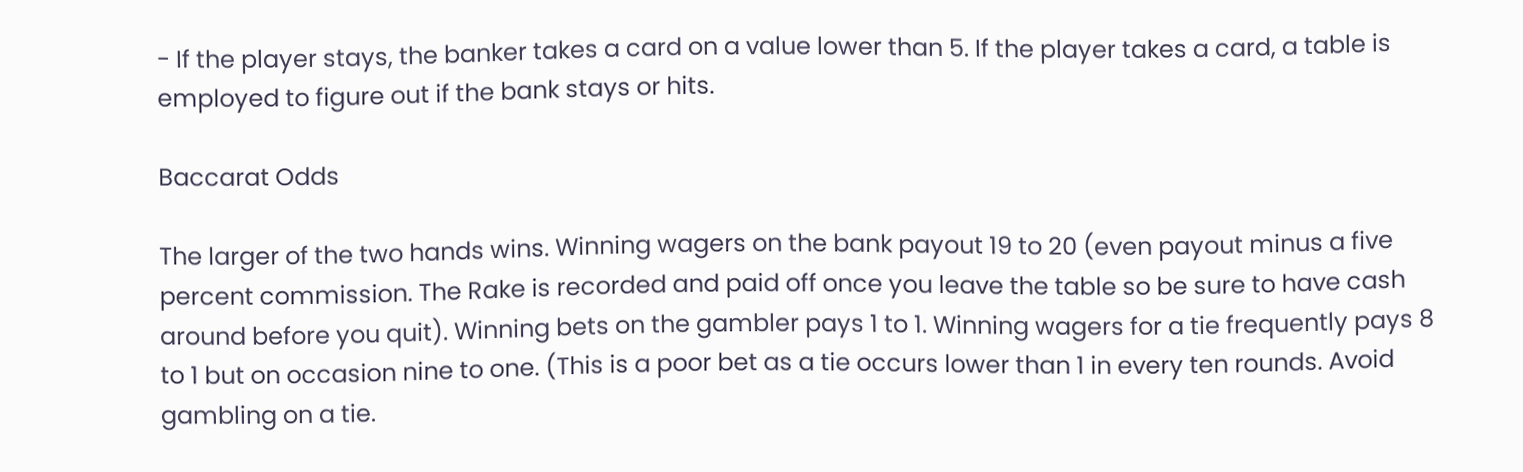- If the player stays, the banker takes a card on a value lower than 5. If the player takes a card, a table is employed to figure out if the bank stays or hits.

Baccarat Odds

The larger of the two hands wins. Winning wagers on the bank payout 19 to 20 (even payout minus a five percent commission. The Rake is recorded and paid off once you leave the table so be sure to have cash around before you quit). Winning bets on the gambler pays 1 to 1. Winning wagers for a tie frequently pays 8 to 1 but on occasion nine to one. (This is a poor bet as a tie occurs lower than 1 in every ten rounds. Avoid gambling on a tie.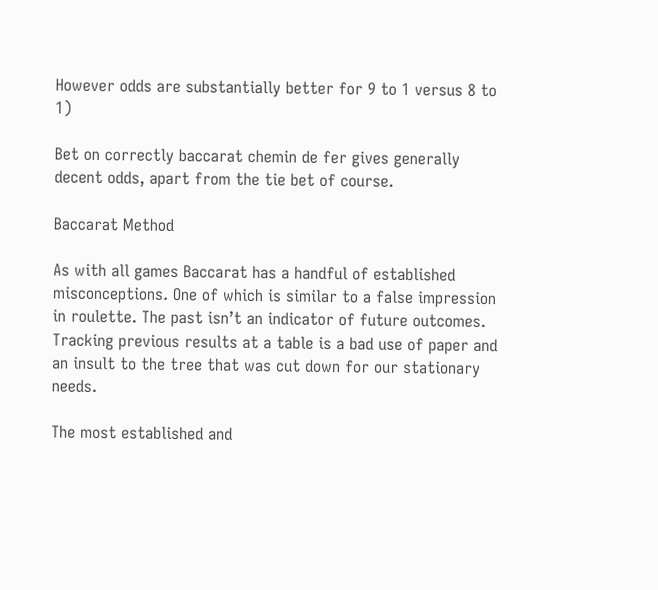However odds are substantially better for 9 to 1 versus 8 to 1)

Bet on correctly baccarat chemin de fer gives generally decent odds, apart from the tie bet of course.

Baccarat Method

As with all games Baccarat has a handful of established misconceptions. One of which is similar to a false impression in roulette. The past isn’t an indicator of future outcomes. Tracking previous results at a table is a bad use of paper and an insult to the tree that was cut down for our stationary needs.

The most established and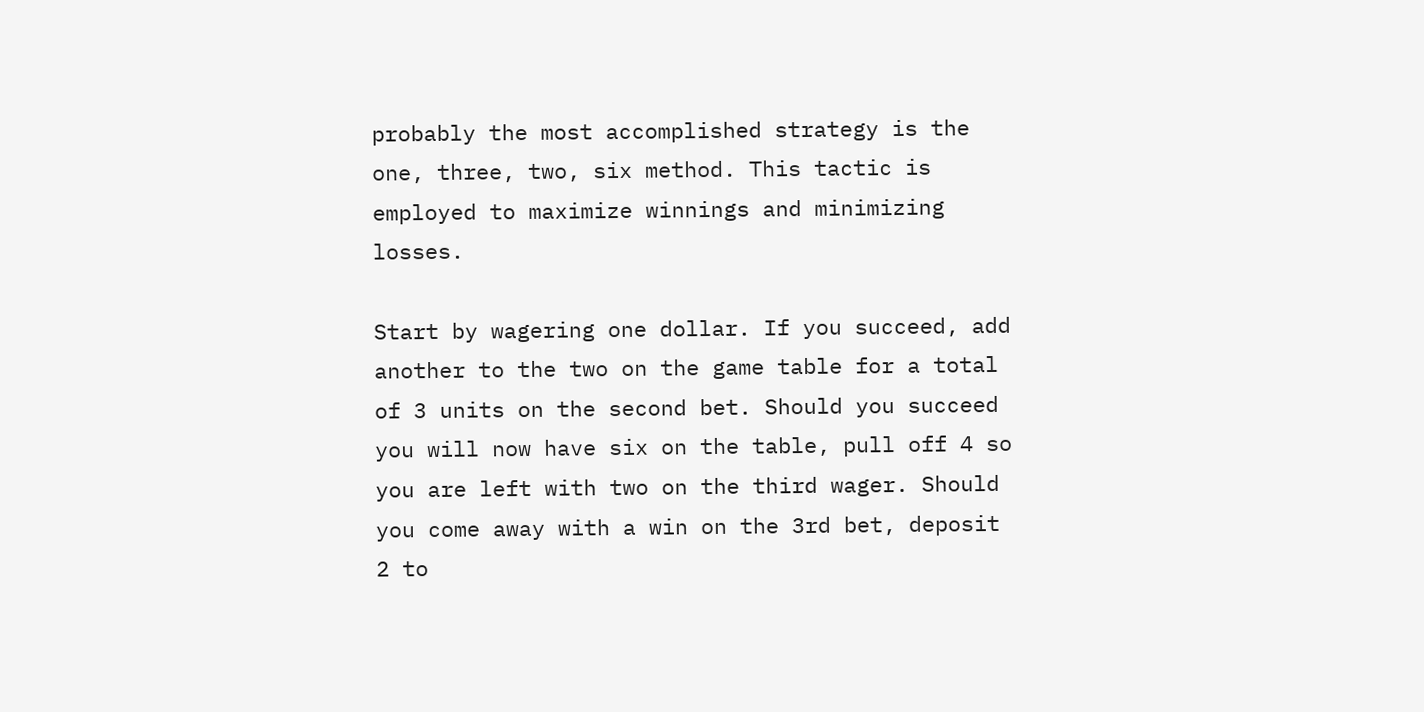probably the most accomplished strategy is the one, three, two, six method. This tactic is employed to maximize winnings and minimizing losses.

Start by wagering one dollar. If you succeed, add another to the two on the game table for a total of 3 units on the second bet. Should you succeed you will now have six on the table, pull off 4 so you are left with two on the third wager. Should you come away with a win on the 3rd bet, deposit 2 to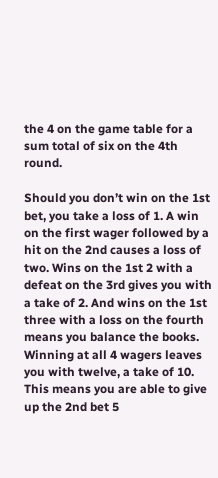the 4 on the game table for a sum total of six on the 4th round.

Should you don’t win on the 1st bet, you take a loss of 1. A win on the first wager followed by a hit on the 2nd causes a loss of two. Wins on the 1st 2 with a defeat on the 3rd gives you with a take of 2. And wins on the 1st three with a loss on the fourth means you balance the books. Winning at all 4 wagers leaves you with twelve, a take of 10. This means you are able to give up the 2nd bet 5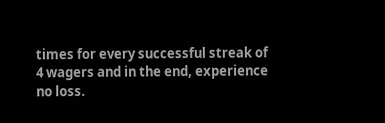times for every successful streak of 4 wagers and in the end, experience no loss.